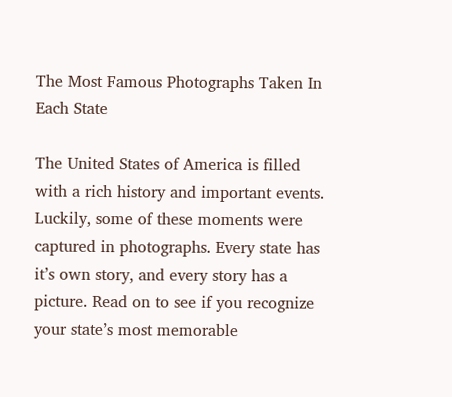The Most Famous Photographs Taken In Each State

The United States of America is filled with a rich history and important events. Luckily, some of these moments were captured in photographs. Every state has it’s own story, and every story has a picture. Read on to see if you recognize your state’s most memorable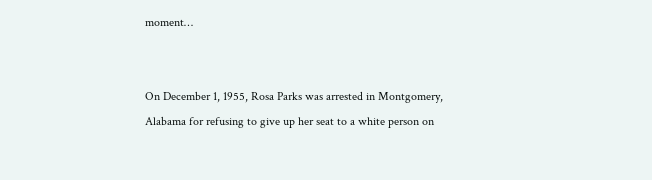moment…


On December 1, 1955, Rosa Parks was arrested in Montgomery, Alabama for refusing to give up her seat to a white person on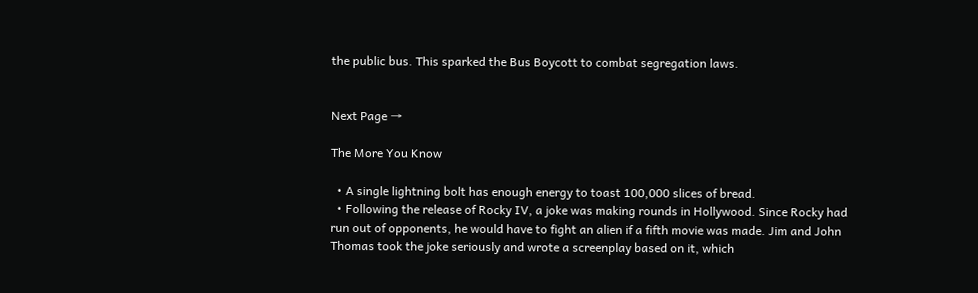the public bus. This sparked the Bus Boycott to combat segregation laws.


Next Page →

The More You Know

  • A single lightning bolt has enough energy to toast 100,000 slices of bread.
  • Following the release of Rocky IV, a joke was making rounds in Hollywood. Since Rocky had run out of opponents, he would have to fight an alien if a fifth movie was made. Jim and John Thomas took the joke seriously and wrote a screenplay based on it, which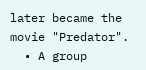later became the movie "Predator".
  • A group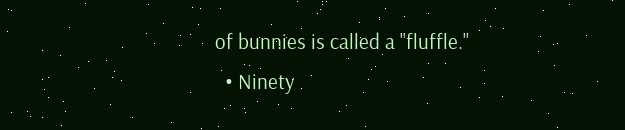of bunnies is called a "fluffle."
  • Ninety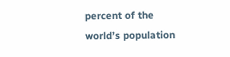percent of the world’s population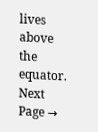lives above the equator.
Next Page →